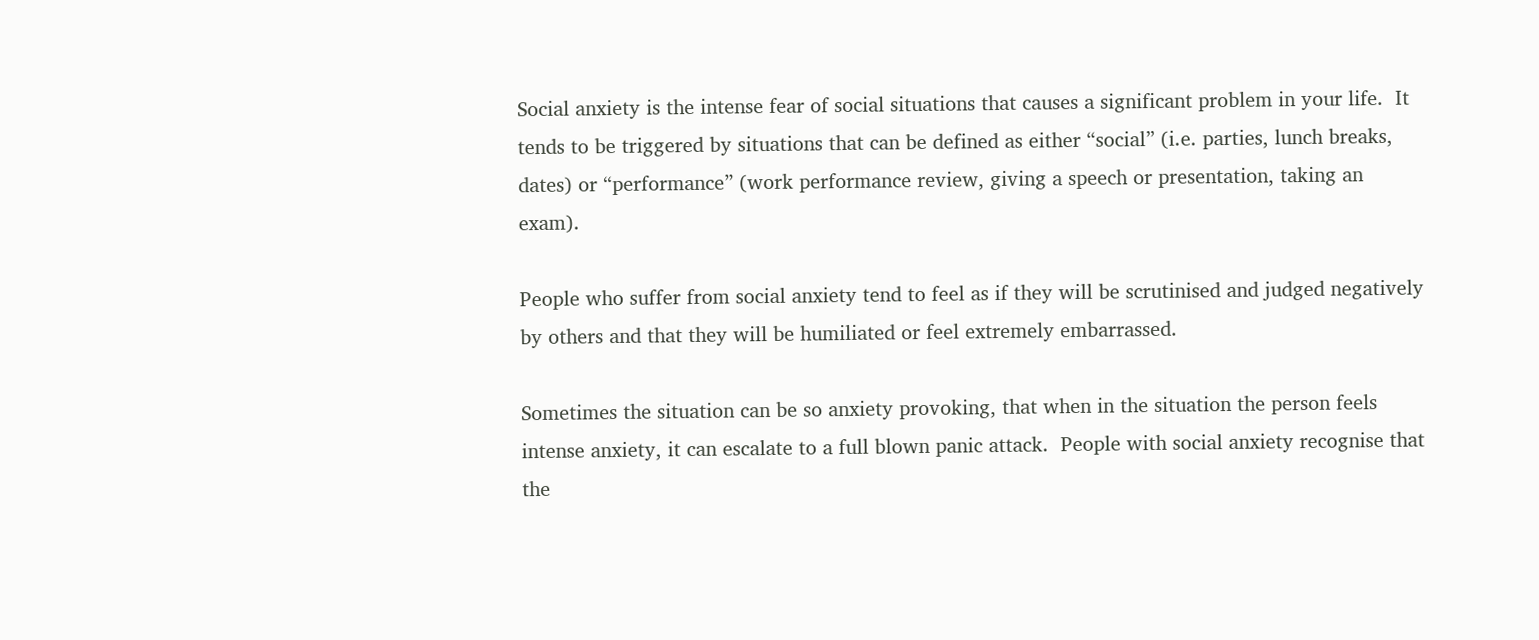Social anxiety is the intense fear of social situations that causes a significant problem in your life.  It tends to be triggered by situations that can be defined as either “social” (i.e. parties, lunch breaks, dates) or “performance” (work performance review, giving a speech or presentation, taking an exam).

People who suffer from social anxiety tend to feel as if they will be scrutinised and judged negatively by others and that they will be humiliated or feel extremely embarrassed.

Sometimes the situation can be so anxiety provoking, that when in the situation the person feels intense anxiety, it can escalate to a full blown panic attack.  People with social anxiety recognise that the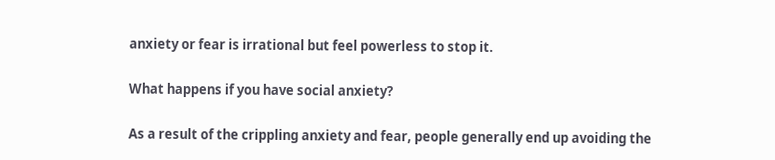anxiety or fear is irrational but feel powerless to stop it.

What happens if you have social anxiety?

As a result of the crippling anxiety and fear, people generally end up avoiding the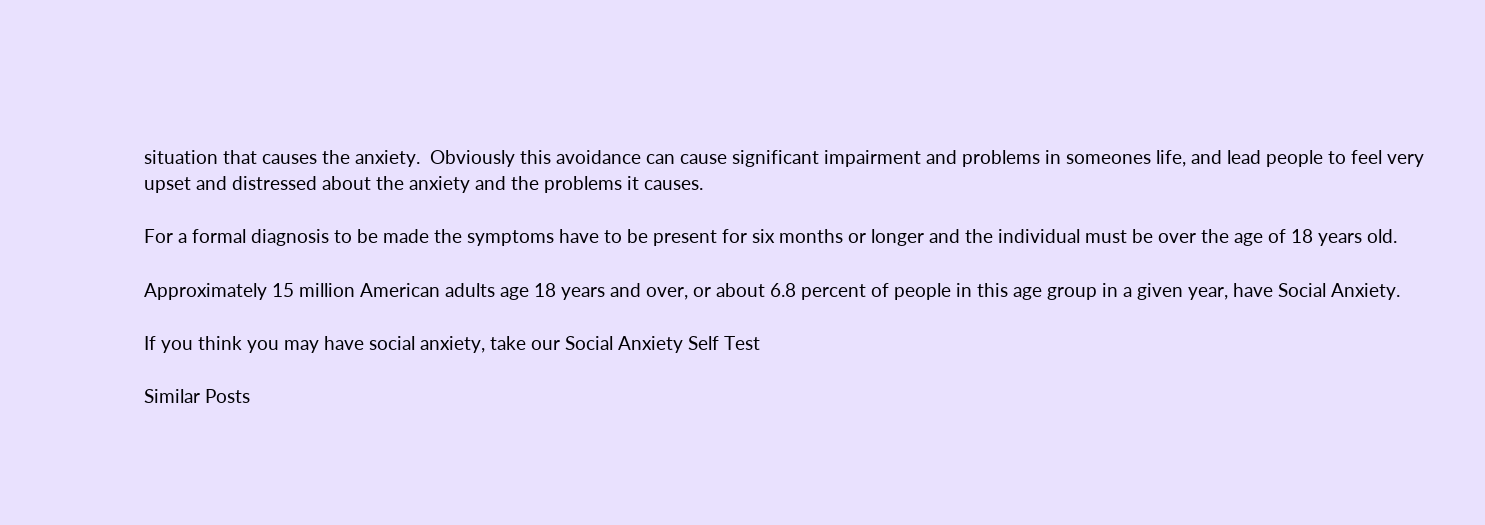situation that causes the anxiety.  Obviously this avoidance can cause significant impairment and problems in someones life, and lead people to feel very upset and distressed about the anxiety and the problems it causes.

For a formal diagnosis to be made the symptoms have to be present for six months or longer and the individual must be over the age of 18 years old.

Approximately 15 million American adults age 18 years and over, or about 6.8 percent of people in this age group in a given year, have Social Anxiety.

If you think you may have social anxiety, take our Social Anxiety Self Test

Similar Posts